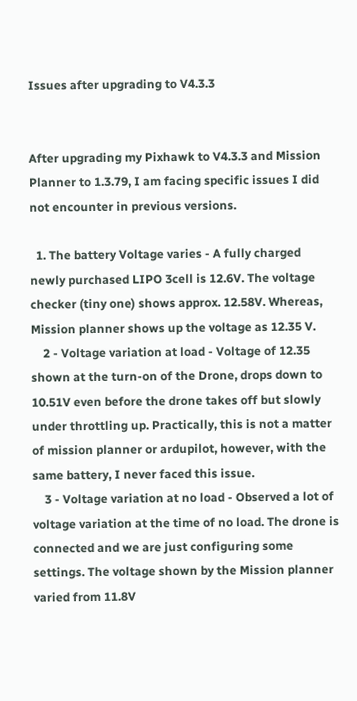Issues after upgrading to V4.3.3


After upgrading my Pixhawk to V4.3.3 and Mission Planner to 1.3.79, I am facing specific issues I did not encounter in previous versions.

  1. The battery Voltage varies - A fully charged newly purchased LIPO 3cell is 12.6V. The voltage checker (tiny one) shows approx. 12.58V. Whereas, Mission planner shows up the voltage as 12.35 V.
    2 - Voltage variation at load - Voltage of 12.35 shown at the turn-on of the Drone, drops down to 10.51V even before the drone takes off but slowly under throttling up. Practically, this is not a matter of mission planner or ardupilot, however, with the same battery, I never faced this issue.
    3 - Voltage variation at no load - Observed a lot of voltage variation at the time of no load. The drone is connected and we are just configuring some settings. The voltage shown by the Mission planner varied from 11.8V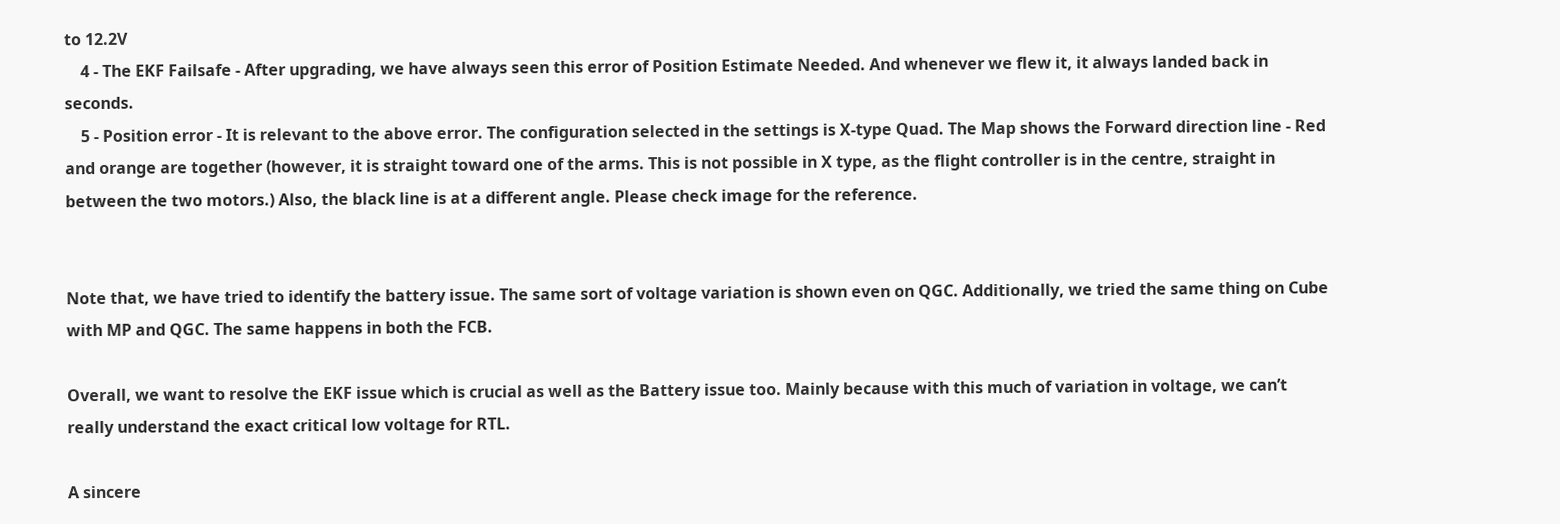to 12.2V
    4 - The EKF Failsafe - After upgrading, we have always seen this error of Position Estimate Needed. And whenever we flew it, it always landed back in seconds.
    5 - Position error - It is relevant to the above error. The configuration selected in the settings is X-type Quad. The Map shows the Forward direction line - Red and orange are together (however, it is straight toward one of the arms. This is not possible in X type, as the flight controller is in the centre, straight in between the two motors.) Also, the black line is at a different angle. Please check image for the reference.


Note that, we have tried to identify the battery issue. The same sort of voltage variation is shown even on QGC. Additionally, we tried the same thing on Cube with MP and QGC. The same happens in both the FCB.

Overall, we want to resolve the EKF issue which is crucial as well as the Battery issue too. Mainly because with this much of variation in voltage, we can’t really understand the exact critical low voltage for RTL.

A sincere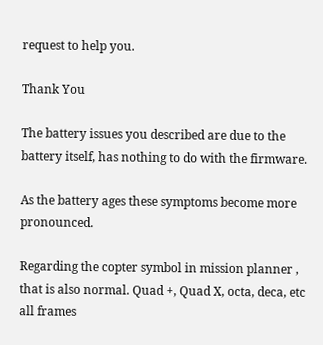request to help you.

Thank You

The battery issues you described are due to the battery itself, has nothing to do with the firmware.

As the battery ages these symptoms become more pronounced.

Regarding the copter symbol in mission planner , that is also normal. Quad +, Quad X, octa, deca, etc all frames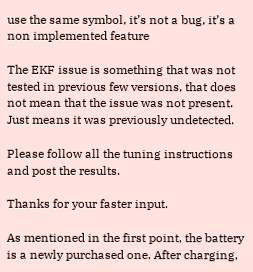use the same symbol, it’s not a bug, it’s a non implemented feature

The EKF issue is something that was not tested in previous few versions, that does not mean that the issue was not present. Just means it was previously undetected.

Please follow all the tuning instructions and post the results.

Thanks for your faster input.

As mentioned in the first point, the battery is a newly purchased one. After charging,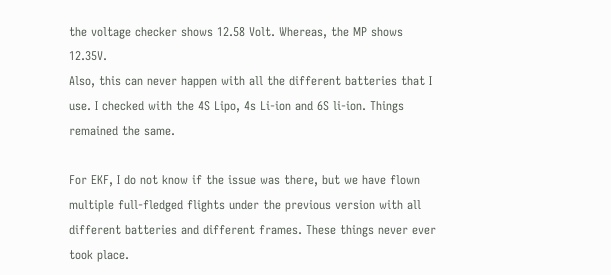the voltage checker shows 12.58 Volt. Whereas, the MP shows 12.35V.
Also, this can never happen with all the different batteries that I use. I checked with the 4S Lipo, 4s Li-ion and 6S li-ion. Things remained the same.

For EKF, I do not know if the issue was there, but we have flown multiple full-fledged flights under the previous version with all different batteries and different frames. These things never ever took place.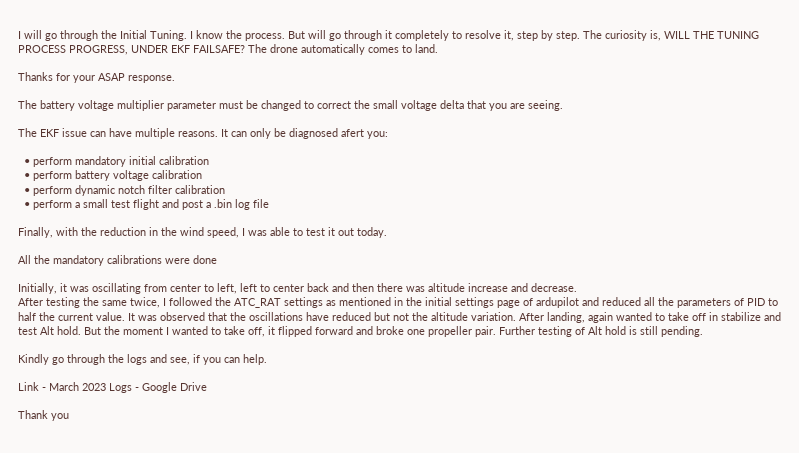I will go through the Initial Tuning. I know the process. But will go through it completely to resolve it, step by step. The curiosity is, WILL THE TUNING PROCESS PROGRESS, UNDER EKF FAILSAFE? The drone automatically comes to land.

Thanks for your ASAP response.

The battery voltage multiplier parameter must be changed to correct the small voltage delta that you are seeing.

The EKF issue can have multiple reasons. It can only be diagnosed afert you:

  • perform mandatory initial calibration
  • perform battery voltage calibration
  • perform dynamic notch filter calibration
  • perform a small test flight and post a .bin log file

Finally, with the reduction in the wind speed, I was able to test it out today.

All the mandatory calibrations were done

Initially, it was oscillating from center to left, left to center back and then there was altitude increase and decrease.
After testing the same twice, I followed the ATC_RAT settings as mentioned in the initial settings page of ardupilot and reduced all the parameters of PID to half the current value. It was observed that the oscillations have reduced but not the altitude variation. After landing, again wanted to take off in stabilize and test Alt hold. But the moment I wanted to take off, it flipped forward and broke one propeller pair. Further testing of Alt hold is still pending.

Kindly go through the logs and see, if you can help.

Link - March 2023 Logs - Google Drive

Thank you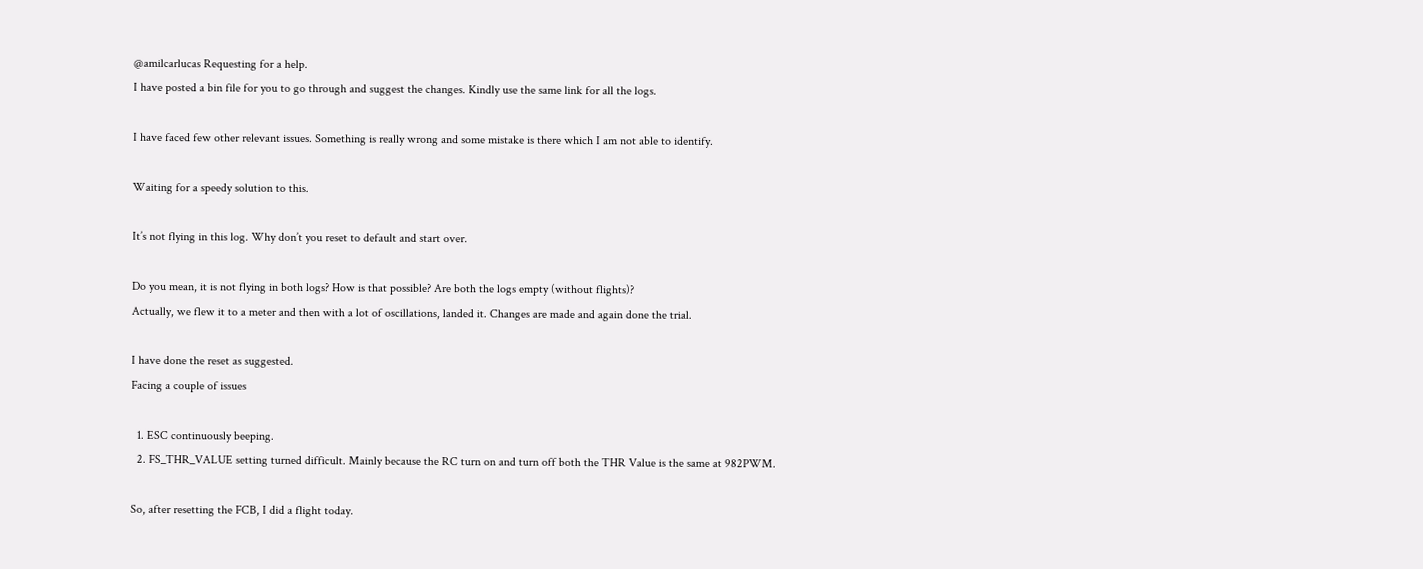@amilcarlucas Requesting for a help.
I have posted a bin file for you to go through and suggest the changes. Kindly use the same link for all the logs.

I have faced few other relevant issues. Something is really wrong and some mistake is there which I am not able to identify.

Waiting for a speedy solution to this.

It’s not flying in this log. Why don’t you reset to default and start over.

Do you mean, it is not flying in both logs? How is that possible? Are both the logs empty (without flights)?
Actually, we flew it to a meter and then with a lot of oscillations, landed it. Changes are made and again done the trial.

I have done the reset as suggested.
Facing a couple of issues

  1. ESC continuously beeping.
  2. FS_THR_VALUE setting turned difficult. Mainly because the RC turn on and turn off both the THR Value is the same at 982PWM.

So, after resetting the FCB, I did a flight today.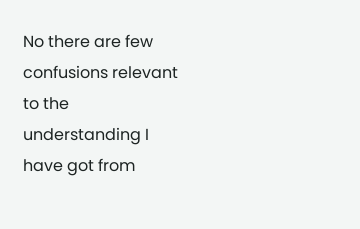No there are few confusions relevant to the understanding I have got from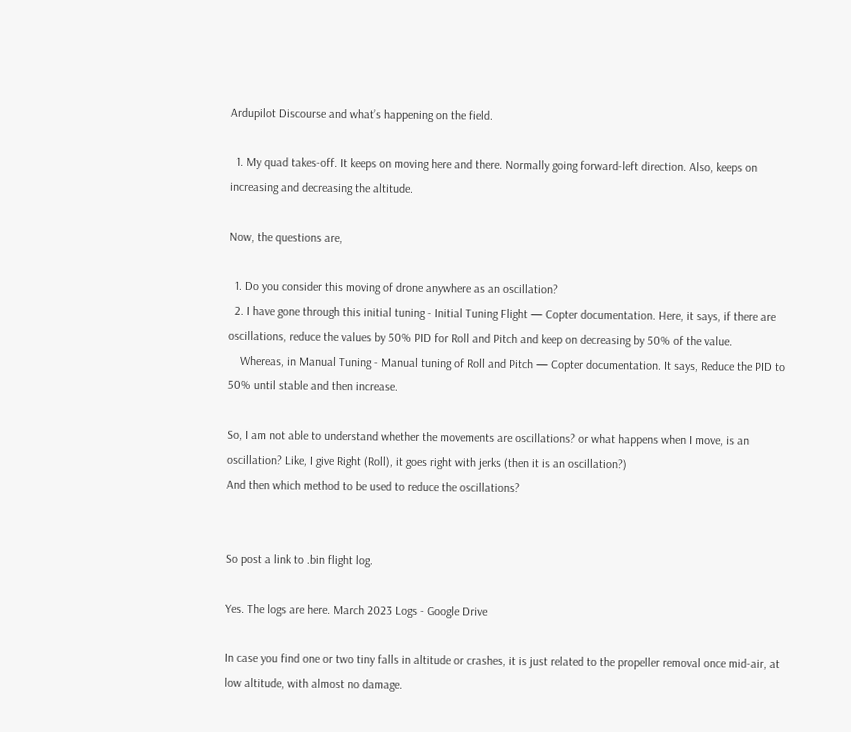Ardupilot Discourse and what’s happening on the field.

  1. My quad takes-off. It keeps on moving here and there. Normally going forward-left direction. Also, keeps on increasing and decreasing the altitude.

Now, the questions are,

  1. Do you consider this moving of drone anywhere as an oscillation?
  2. I have gone through this initial tuning - Initial Tuning Flight — Copter documentation. Here, it says, if there are oscillations, reduce the values by 50% PID for Roll and Pitch and keep on decreasing by 50% of the value.
    Whereas, in Manual Tuning - Manual tuning of Roll and Pitch — Copter documentation. It says, Reduce the PID to 50% until stable and then increase.

So, I am not able to understand whether the movements are oscillations? or what happens when I move, is an oscillation? Like, I give Right (Roll), it goes right with jerks (then it is an oscillation?)
And then which method to be used to reduce the oscillations?


So post a link to .bin flight log.

Yes. The logs are here. March 2023 Logs - Google Drive

In case you find one or two tiny falls in altitude or crashes, it is just related to the propeller removal once mid-air, at low altitude, with almost no damage.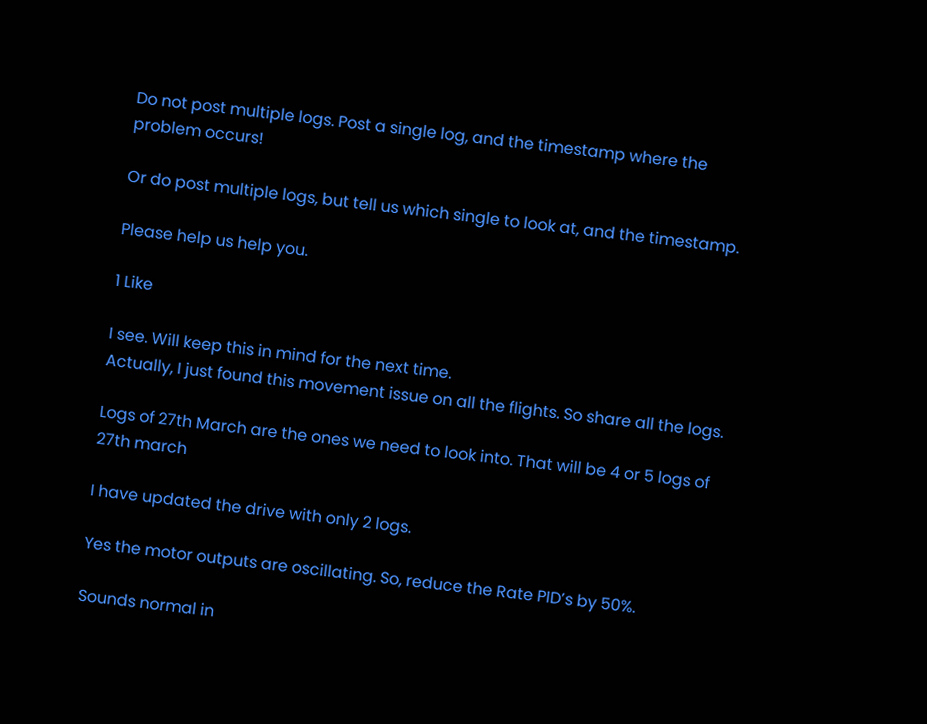Do not post multiple logs. Post a single log, and the timestamp where the problem occurs!

Or do post multiple logs, but tell us which single to look at, and the timestamp.

Please help us help you.

1 Like

I see. Will keep this in mind for the next time.
Actually, I just found this movement issue on all the flights. So share all the logs.

Logs of 27th March are the ones we need to look into. That will be 4 or 5 logs of 27th march

I have updated the drive with only 2 logs.

Yes the motor outputs are oscillating. So, reduce the Rate PID’s by 50%.

Sounds normal in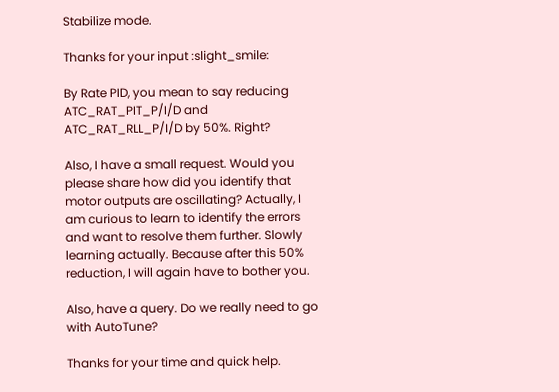Stabilize mode.

Thanks for your input :slight_smile:

By Rate PID, you mean to say reducing
ATC_RAT_PIT_P/I/D and ATC_RAT_RLL_P/I/D by 50%. Right?

Also, I have a small request. Would you please share how did you identify that motor outputs are oscillating? Actually, I am curious to learn to identify the errors and want to resolve them further. Slowly learning actually. Because after this 50% reduction, I will again have to bother you.

Also, have a query. Do we really need to go with AutoTune?

Thanks for your time and quick help.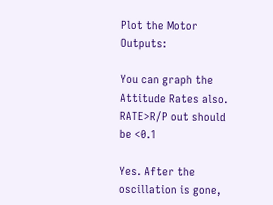Plot the Motor Outputs:

You can graph the Attitude Rates also. RATE>R/P out should be <0.1

Yes. After the oscillation is gone,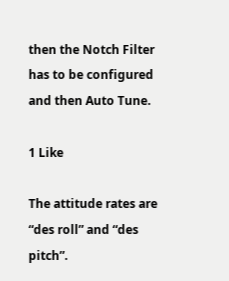then the Notch Filter has to be configured and then Auto Tune.

1 Like

The attitude rates are “des roll” and “des pitch”.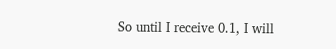So until I receive 0.1, I will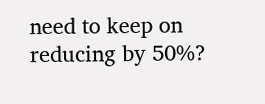need to keep on reducing by 50%?